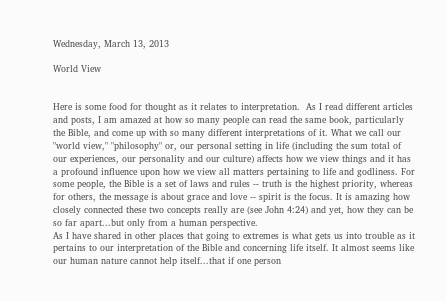Wednesday, March 13, 2013

World View


Here is some food for thought as it relates to interpretation.  As I read different articles and posts, I am amazed at how so many people can read the same book, particularly the Bible, and come up with so many different interpretations of it. What we call our "world view," "philosophy" or, our personal setting in life (including the sum total of our experiences, our personality and our culture) affects how we view things and it has a profound influence upon how we view all matters pertaining to life and godliness. For some people, the Bible is a set of laws and rules -- truth is the highest priority, whereas for others, the message is about grace and love -- spirit is the focus. It is amazing how closely connected these two concepts really are (see John 4:24) and yet, how they can be so far apart...but only from a human perspective.
As I have shared in other places that going to extremes is what gets us into trouble as it pertains to our interpretation of the Bible and concerning life itself. It almost seems like our human nature cannot help itself...that if one person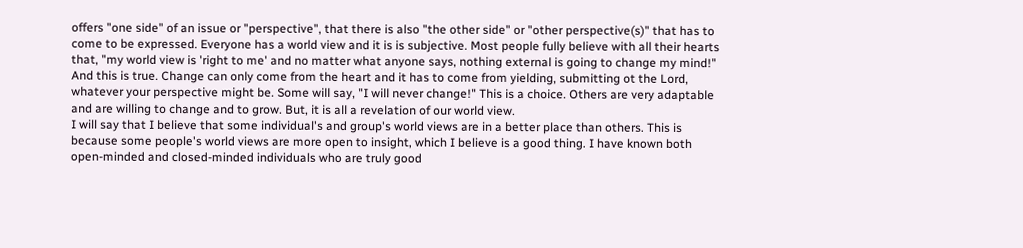offers "one side" of an issue or "perspective", that there is also "the other side" or "other perspective(s)" that has to come to be expressed. Everyone has a world view and it is is subjective. Most people fully believe with all their hearts that, "my world view is 'right to me' and no matter what anyone says, nothing external is going to change my mind!" And this is true. Change can only come from the heart and it has to come from yielding, submitting ot the Lord, whatever your perspective might be. Some will say, "I will never change!" This is a choice. Others are very adaptable and are willing to change and to grow. But, it is all a revelation of our world view.
I will say that I believe that some individual's and group's world views are in a better place than others. This is because some people's world views are more open to insight, which I believe is a good thing. I have known both open-minded and closed-minded individuals who are truly good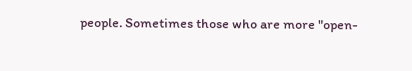people. Sometimes those who are more "open-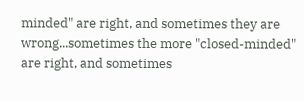minded" are right, and sometimes they are wrong...sometimes the more "closed-minded" are right, and sometimes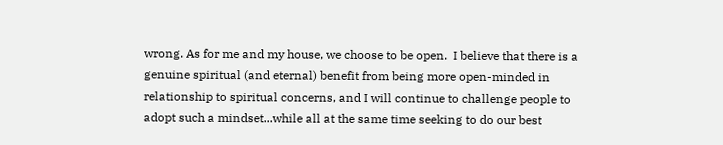wrong. As for me and my house, we choose to be open.  I believe that there is a genuine spiritual (and eternal) benefit from being more open-minded in relationship to spiritual concerns, and I will continue to challenge people to adopt such a mindset...while all at the same time seeking to do our best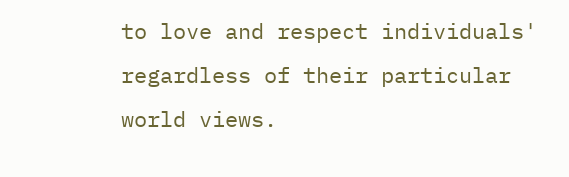to love and respect individuals' regardless of their particular world views.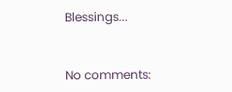Blessings...


No comments: